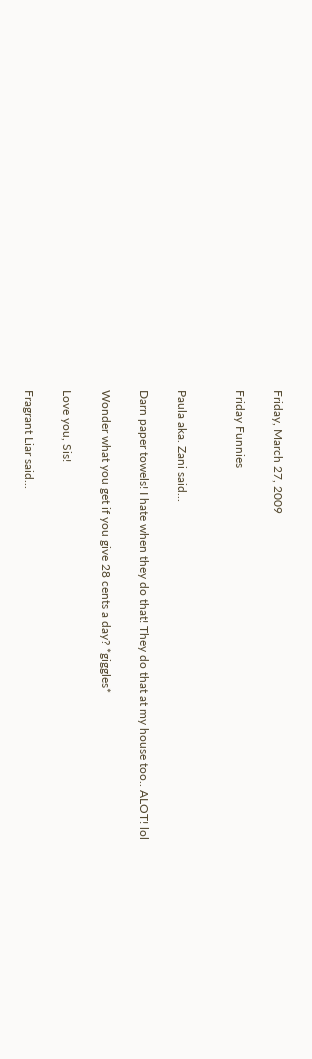Friday, March 27, 2009

Friday Funnies


Paula aka. Zani said...

Darn paper towels! I hate when they do that! They do that at my house too.. ALOT! lol

Wonder what you get if you give 28 cents a day? *giggles*

Love you, Sis!

Fragrant Liar said...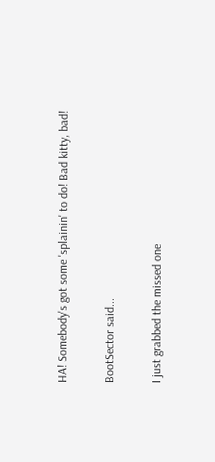HA! Somebody's got some 'splainin' to do! Bad kitty, bad!

BootSector said...

I just grabbed the missed one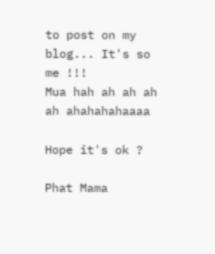to post on my blog... It's so me !!!
Mua hah ah ah ah ah ahahahahaaaa

Hope it's ok ?

Phat Mama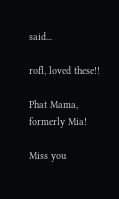said...

rofl, loved these!!

Phat Mama, formerly Mia!

Miss you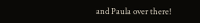and Paula over there!